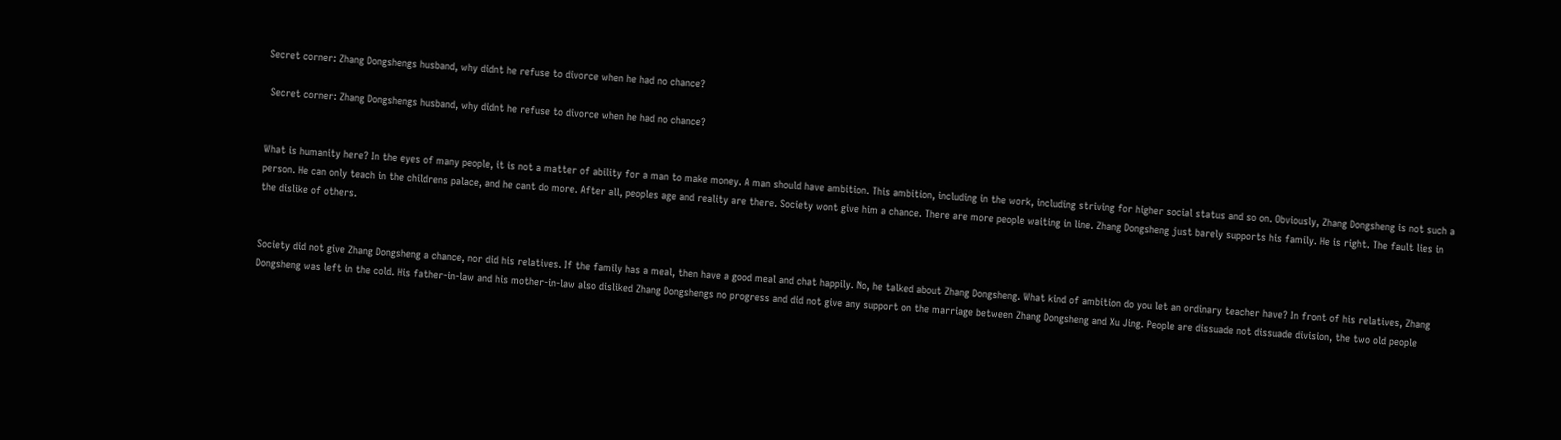Secret corner: Zhang Dongshengs husband, why didnt he refuse to divorce when he had no chance?

 Secret corner: Zhang Dongshengs husband, why didnt he refuse to divorce when he had no chance?


What is humanity here? In the eyes of many people, it is not a matter of ability for a man to make money. A man should have ambition. This ambition, including in the work, including striving for higher social status and so on. Obviously, Zhang Dongsheng is not such a person. He can only teach in the childrens palace, and he cant do more. After all, peoples age and reality are there. Society wont give him a chance. There are more people waiting in line. Zhang Dongsheng just barely supports his family. He is right. The fault lies in the dislike of others.


Society did not give Zhang Dongsheng a chance, nor did his relatives. If the family has a meal, then have a good meal and chat happily. No, he talked about Zhang Dongsheng. What kind of ambition do you let an ordinary teacher have? In front of his relatives, Zhang Dongsheng was left in the cold. His father-in-law and his mother-in-law also disliked Zhang Dongshengs no progress and did not give any support on the marriage between Zhang Dongsheng and Xu Jing. People are dissuade not dissuade division, the two old people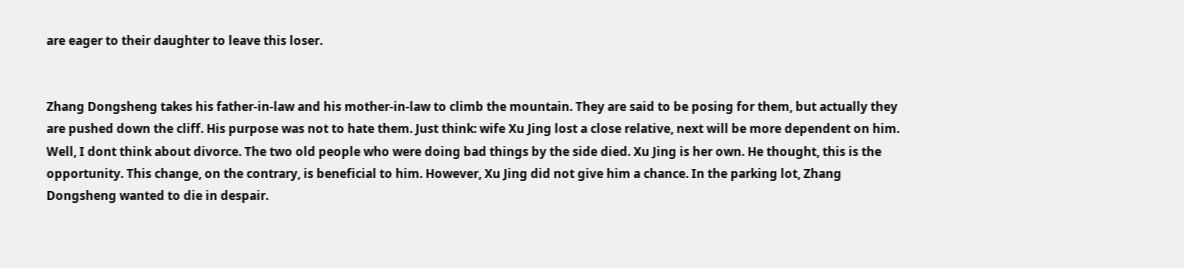are eager to their daughter to leave this loser.


Zhang Dongsheng takes his father-in-law and his mother-in-law to climb the mountain. They are said to be posing for them, but actually they are pushed down the cliff. His purpose was not to hate them. Just think: wife Xu Jing lost a close relative, next will be more dependent on him. Well, I dont think about divorce. The two old people who were doing bad things by the side died. Xu Jing is her own. He thought, this is the opportunity. This change, on the contrary, is beneficial to him. However, Xu Jing did not give him a chance. In the parking lot, Zhang Dongsheng wanted to die in despair.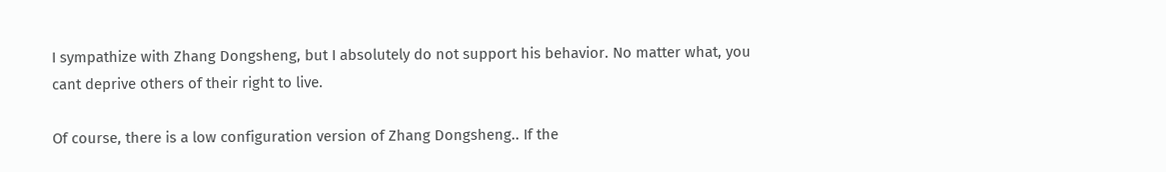I sympathize with Zhang Dongsheng, but I absolutely do not support his behavior. No matter what, you cant deprive others of their right to live.

Of course, there is a low configuration version of Zhang Dongsheng.. If the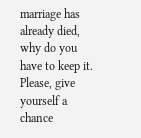marriage has already died, why do you have to keep it. Please, give yourself a chance